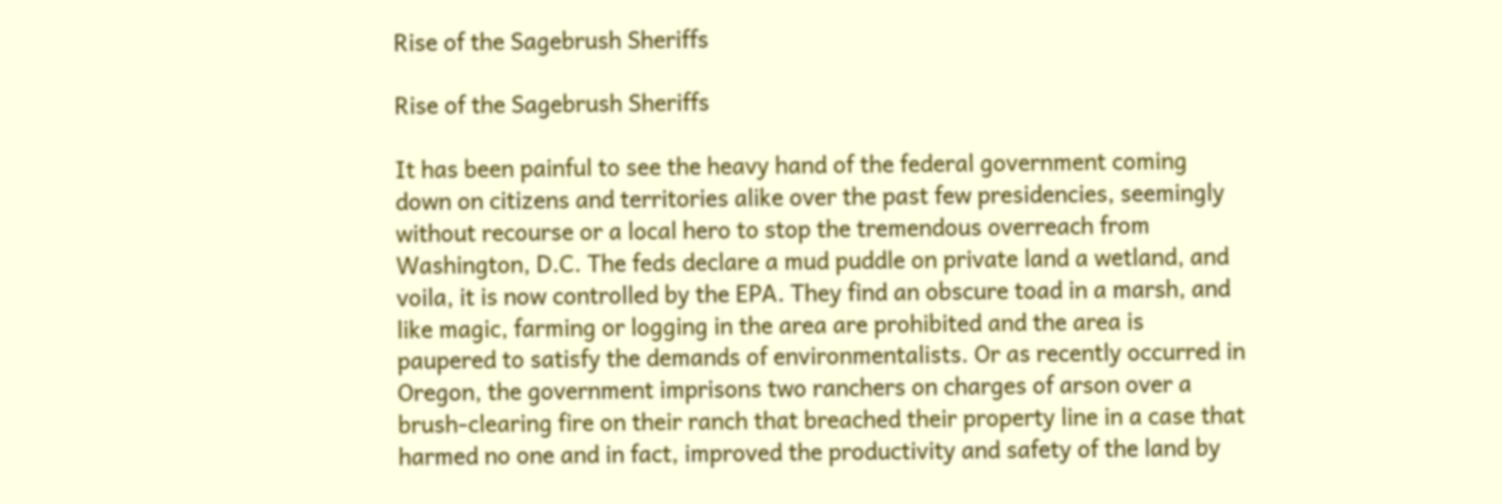Rise of the Sagebrush Sheriffs

Rise of the Sagebrush Sheriffs

It has been painful to see the heavy hand of the federal government coming down on citizens and territories alike over the past few presidencies, seemingly without recourse or a local hero to stop the tremendous overreach from Washington, D.C. The feds declare a mud puddle on private land a wetland, and voila, it is now controlled by the EPA. They find an obscure toad in a marsh, and like magic, farming or logging in the area are prohibited and the area is paupered to satisfy the demands of environmentalists. Or as recently occurred in Oregon, the government imprisons two ranchers on charges of arson over a brush-clearing fire on their ranch that breached their property line in a case that harmed no one and in fact, improved the productivity and safety of the land by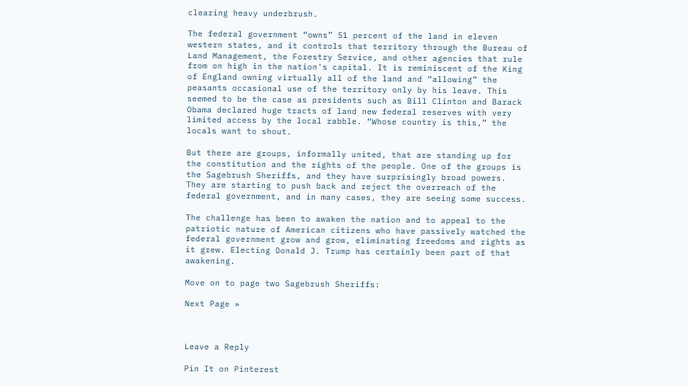clearing heavy underbrush.

The federal government “owns” 51 percent of the land in eleven western states, and it controls that territory through the Bureau of Land Management, the Forestry Service, and other agencies that rule from on high in the nation's capital. It is reminiscent of the King of England owning virtually all of the land and “allowing” the peasants occasional use of the territory only by his leave. This seemed to be the case as presidents such as Bill Clinton and Barack Obama declared huge tracts of land new federal reserves with very limited access by the local rabble. “Whose country is this,” the locals want to shout.

But there are groups, informally united, that are standing up for the constitution and the rights of the people. One of the groups is the Sagebrush Sheriffs, and they have surprisingly broad powers. They are starting to push back and reject the overreach of the federal government, and in many cases, they are seeing some success.

The challenge has been to awaken the nation and to appeal to the patriotic nature of American citizens who have passively watched the federal government grow and grow, eliminating freedoms and rights as it grew. Electing Donald J. Trump has certainly been part of that awakening.

Move on to page two Sagebrush Sheriffs:

Next Page »



Leave a Reply

Pin It on Pinterest